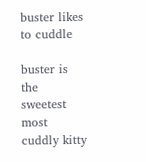buster likes to cuddle

buster is the sweetest most cuddly kitty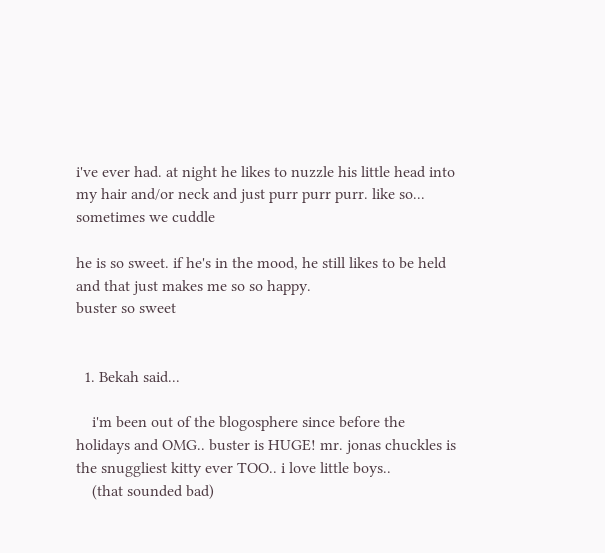i've ever had. at night he likes to nuzzle his little head into my hair and/or neck and just purr purr purr. like so...
sometimes we cuddle

he is so sweet. if he's in the mood, he still likes to be held and that just makes me so so happy.
buster so sweet


  1. Bekah said...

    i'm been out of the blogosphere since before the holidays and OMG.. buster is HUGE! mr. jonas chuckles is the snuggliest kitty ever TOO.. i love little boys..
    (that sounded bad)